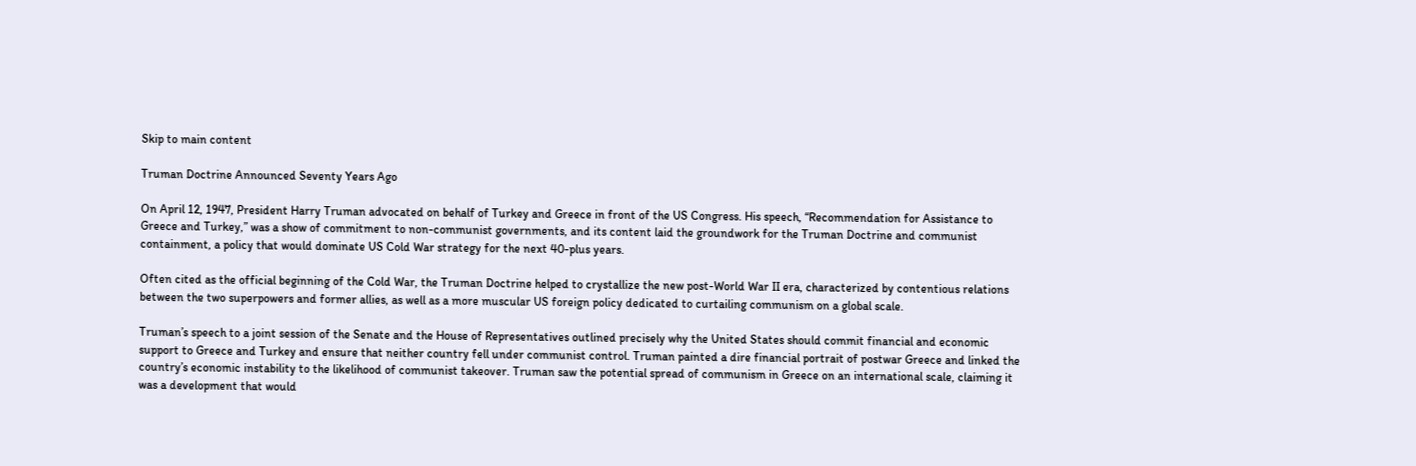Skip to main content

Truman Doctrine Announced Seventy Years Ago

On April 12, 1947, President Harry Truman advocated on behalf of Turkey and Greece in front of the US Congress. His speech, “Recommendation for Assistance to Greece and Turkey,” was a show of commitment to non-communist governments, and its content laid the groundwork for the Truman Doctrine and communist containment, a policy that would dominate US Cold War strategy for the next 40-plus years.

Often cited as the official beginning of the Cold War, the Truman Doctrine helped to crystallize the new post-World War II era, characterized by contentious relations between the two superpowers and former allies, as well as a more muscular US foreign policy dedicated to curtailing communism on a global scale.

Truman’s speech to a joint session of the Senate and the House of Representatives outlined precisely why the United States should commit financial and economic support to Greece and Turkey and ensure that neither country fell under communist control. Truman painted a dire financial portrait of postwar Greece and linked the country’s economic instability to the likelihood of communist takeover. Truman saw the potential spread of communism in Greece on an international scale, claiming it was a development that would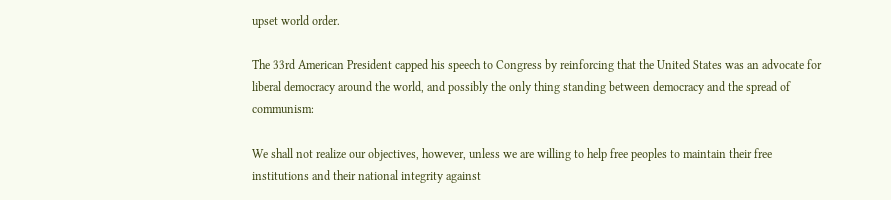upset world order.

The 33rd American President capped his speech to Congress by reinforcing that the United States was an advocate for liberal democracy around the world, and possibly the only thing standing between democracy and the spread of communism:

We shall not realize our objectives, however, unless we are willing to help free peoples to maintain their free institutions and their national integrity against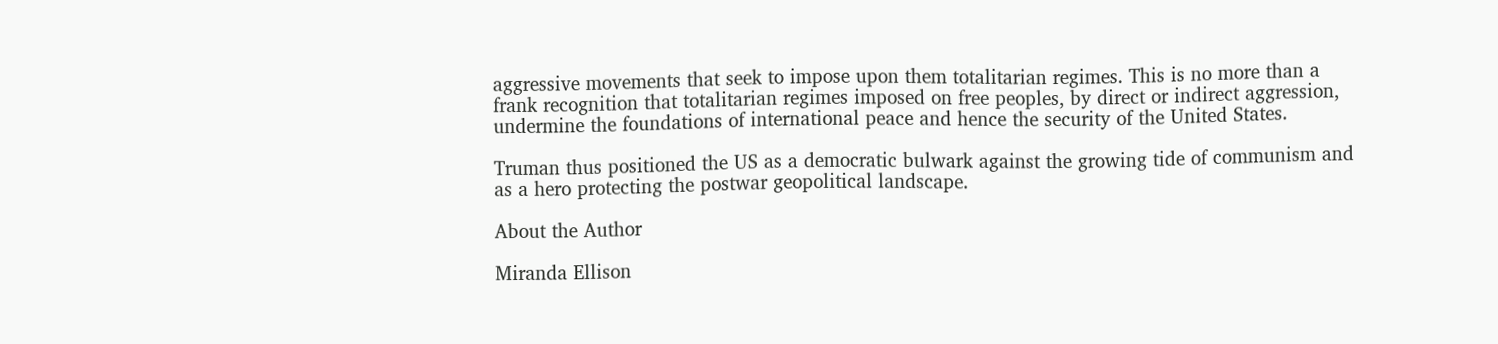aggressive movements that seek to impose upon them totalitarian regimes. This is no more than a frank recognition that totalitarian regimes imposed on free peoples, by direct or indirect aggression, undermine the foundations of international peace and hence the security of the United States.

Truman thus positioned the US as a democratic bulwark against the growing tide of communism and as a hero protecting the postwar geopolitical landscape.

About the Author

Miranda Ellison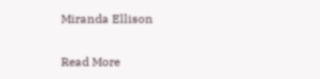Miranda Ellison

Read More